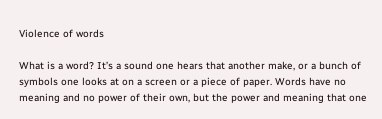Violence of words

What is a word? It’s a sound one hears that another make, or a bunch of symbols one looks at on a screen or a piece of paper. Words have no meaning and no power of their own, but the power and meaning that one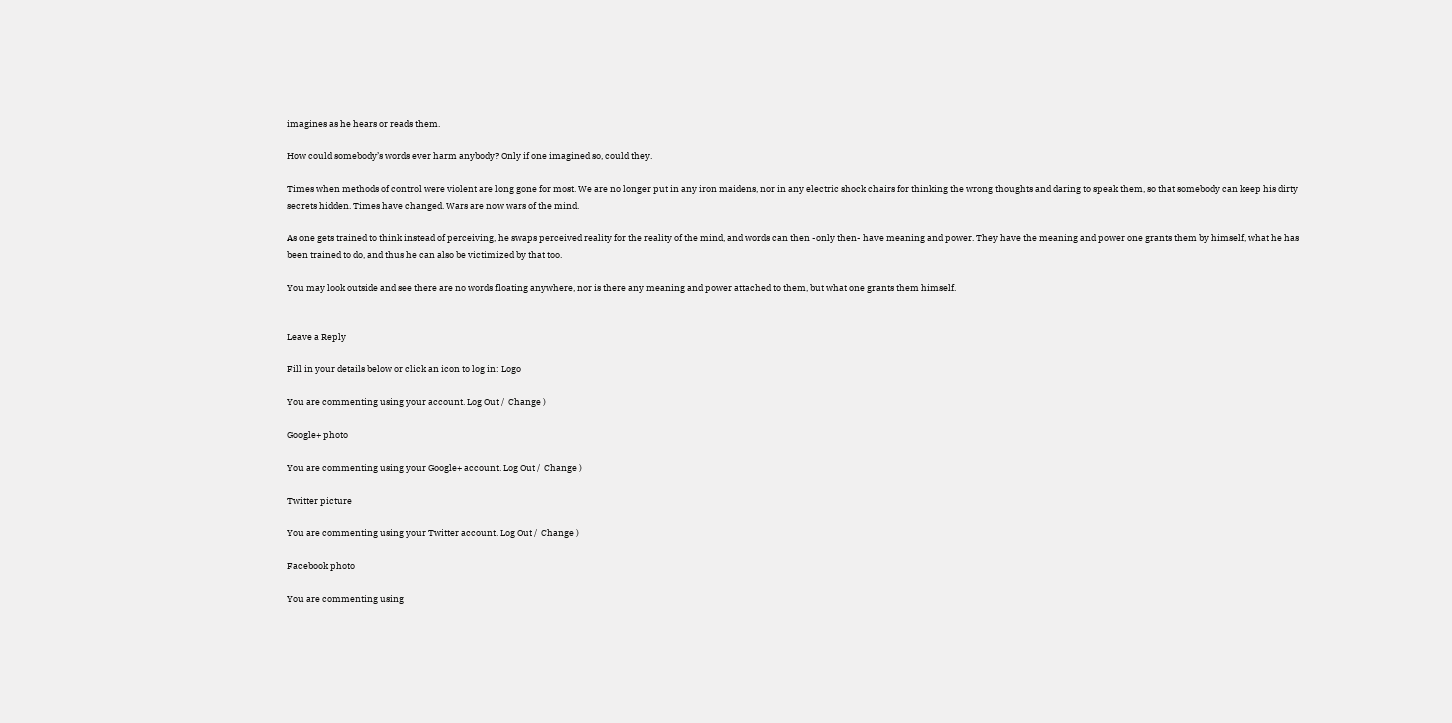imagines as he hears or reads them.

How could somebody’s words ever harm anybody? Only if one imagined so, could they.

Times when methods of control were violent are long gone for most. We are no longer put in any iron maidens, nor in any electric shock chairs for thinking the wrong thoughts and daring to speak them, so that somebody can keep his dirty secrets hidden. Times have changed. Wars are now wars of the mind.

As one gets trained to think instead of perceiving, he swaps perceived reality for the reality of the mind, and words can then -only then- have meaning and power. They have the meaning and power one grants them by himself, what he has been trained to do, and thus he can also be victimized by that too.

You may look outside and see there are no words floating anywhere, nor is there any meaning and power attached to them, but what one grants them himself.


Leave a Reply

Fill in your details below or click an icon to log in: Logo

You are commenting using your account. Log Out /  Change )

Google+ photo

You are commenting using your Google+ account. Log Out /  Change )

Twitter picture

You are commenting using your Twitter account. Log Out /  Change )

Facebook photo

You are commenting using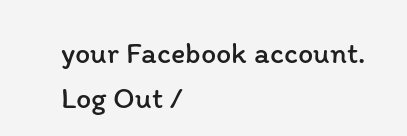your Facebook account. Log Out /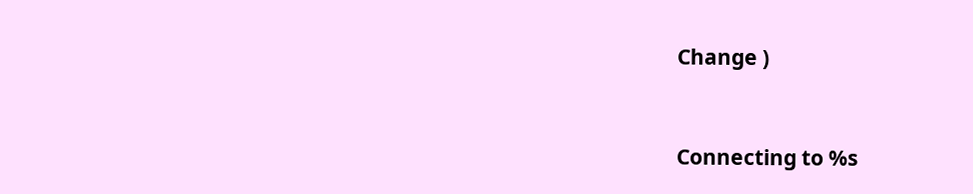Change )


Connecting to %s